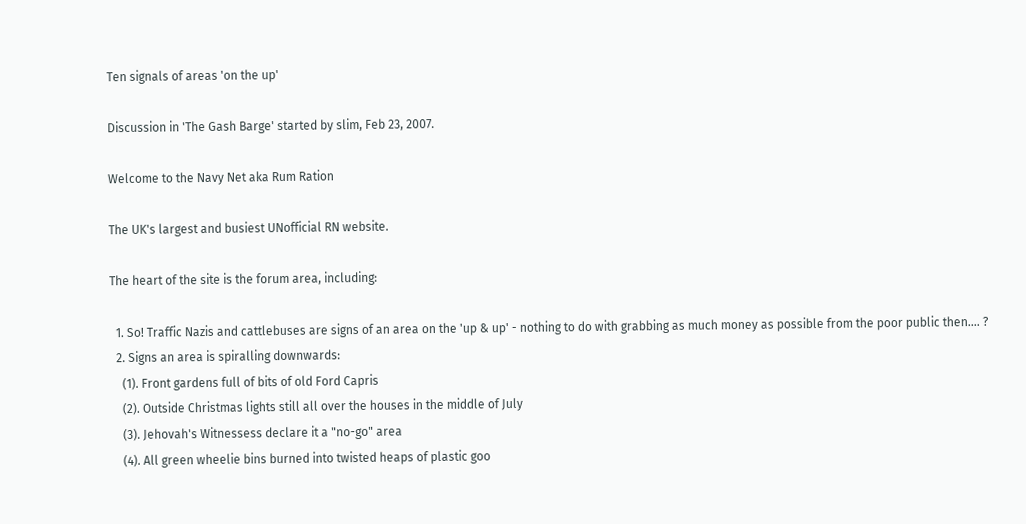Ten signals of areas 'on the up'

Discussion in 'The Gash Barge' started by slim, Feb 23, 2007.

Welcome to the Navy Net aka Rum Ration

The UK's largest and busiest UNofficial RN website.

The heart of the site is the forum area, including:

  1. So! Traffic Nazis and cattlebuses are signs of an area on the 'up & up' - nothing to do with grabbing as much money as possible from the poor public then.... ?
  2. Signs an area is spiralling downwards:
    (1). Front gardens full of bits of old Ford Capris
    (2). Outside Christmas lights still all over the houses in the middle of July
    (3). Jehovah's Witnessess declare it a "no-go" area
    (4). All green wheelie bins burned into twisted heaps of plastic goo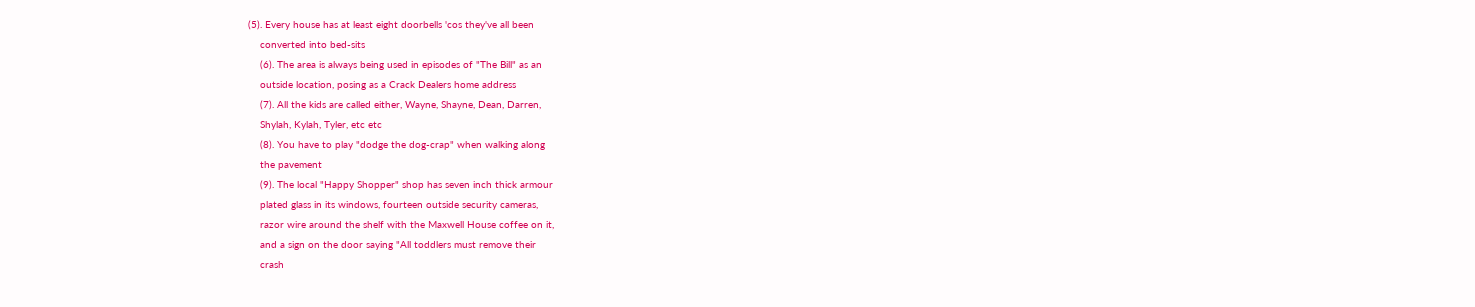(5). Every house has at least eight doorbells 'cos they've all been
    converted into bed-sits
    (6). The area is always being used in episodes of "The Bill" as an
    outside location, posing as a Crack Dealers home address
    (7). All the kids are called either, Wayne, Shayne, Dean, Darren,
    Shylah, Kylah, Tyler, etc etc
    (8). You have to play "dodge the dog-crap" when walking along
    the pavement
    (9). The local "Happy Shopper" shop has seven inch thick armour
    plated glass in its windows, fourteen outside security cameras,
    razor wire around the shelf with the Maxwell House coffee on it,
    and a sign on the door saying "All toddlers must remove their
    crash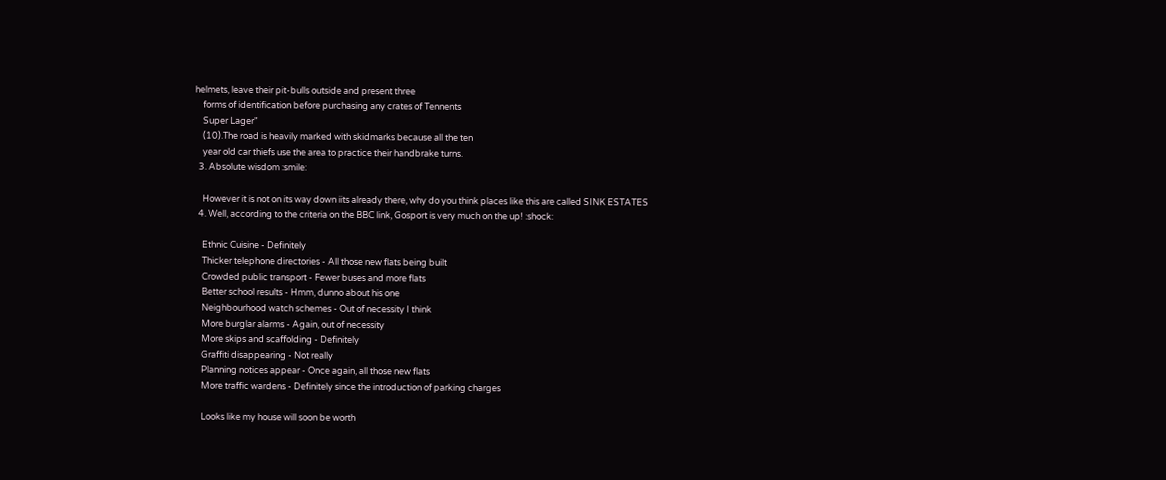helmets, leave their pit-bulls outside and present three
    forms of identification before purchasing any crates of Tennents
    Super Lager"
    (10).The road is heavily marked with skidmarks because all the ten
    year old car thiefs use the area to practice their handbrake turns.
  3. Absolute wisdom :smile:

    However it is not on its way down iits already there, why do you think places like this are called SINK ESTATES
  4. Well, according to the criteria on the BBC link, Gosport is very much on the up! :shock:

    Ethnic Cuisine - Definitely
    Thicker telephone directories - All those new flats being built
    Crowded public transport - Fewer buses and more flats
    Better school results - Hmm, dunno about his one
    Neighbourhood watch schemes - Out of necessity I think
    More burglar alarms - Again, out of necessity
    More skips and scaffolding - Definitely
    Graffiti disappearing - Not really
    Planning notices appear - Once again, all those new flats
    More traffic wardens - Definitely since the introduction of parking charges

    Looks like my house will soon be worth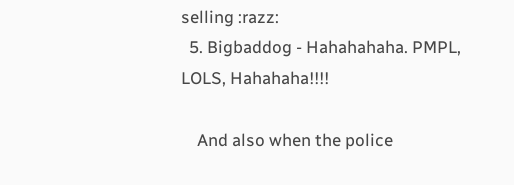selling :razz:
  5. Bigbaddog - Hahahahaha. PMPL, LOLS, Hahahaha!!!!

    And also when the police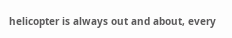helicopter is always out and about, every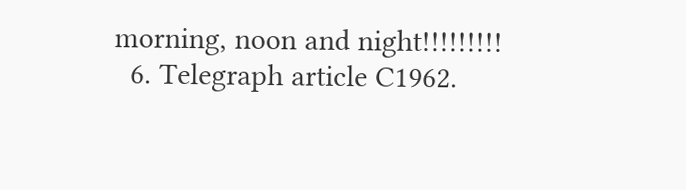morning, noon and night!!!!!!!!!
  6. Telegraph article C1962.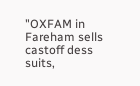"OXFAM in Fareham sells castoff dess suits,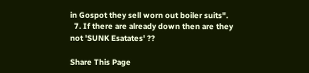in Gospot they sell worn out boiler suits".
  7. If there are already down then are they not 'SUNK Esatates' ??

Share This Page